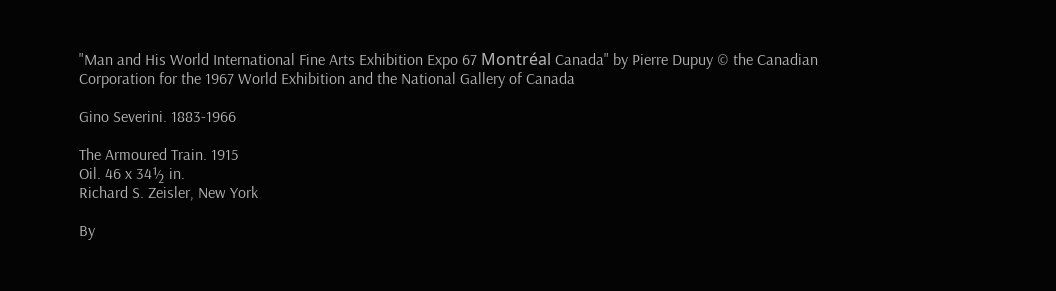"Man and His World International Fine Arts Exhibition Expo 67 Montréal Canada" by Pierre Dupuy © the Canadian Corporation for the 1967 World Exhibition and the National Gallery of Canada

Gino Severini. 1883-1966

The Armoured Train. 1915
Oil. 46 x 34½ in.
Richard S. Zeisler, New York

By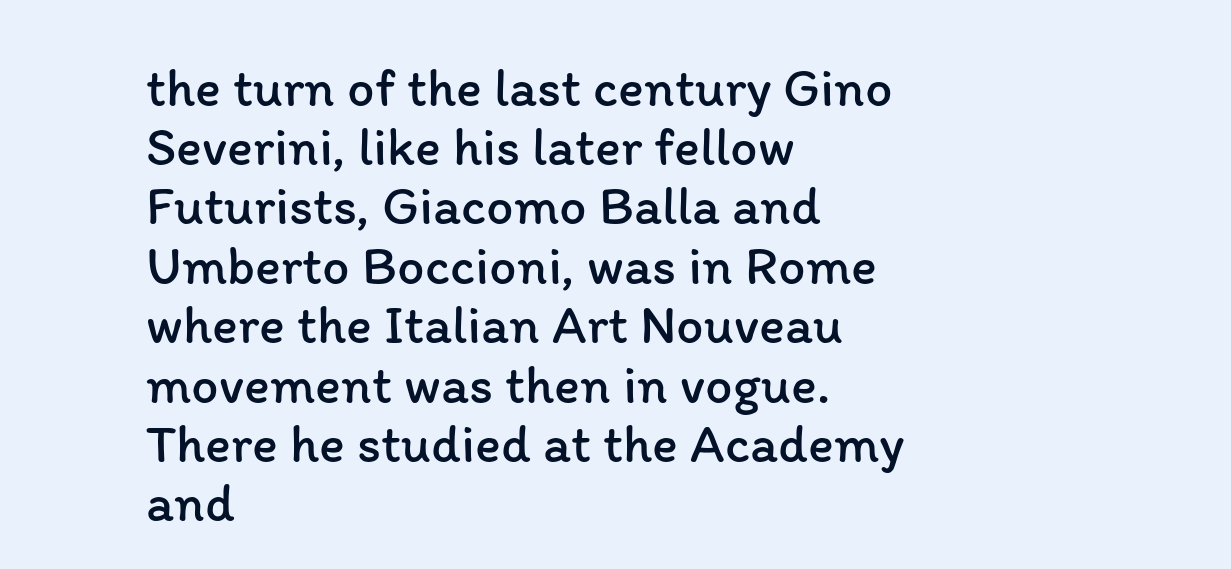the turn of the last century Gino Severini, like his later fellow Futurists, Giacomo Balla and Umberto Boccioni, was in Rome where the Italian Art Nouveau movement was then in vogue. There he studied at the Academy and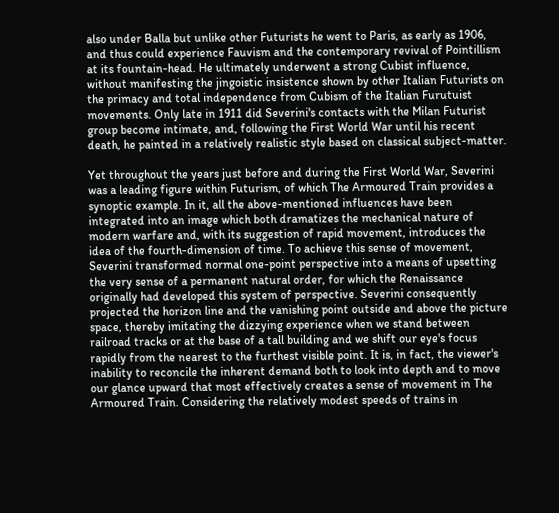also under Balla but unlike other Futurists he went to Paris, as early as 1906, and thus could experience Fauvism and the contemporary revival of Pointillism at its fountain-head. He ultimately underwent a strong Cubist influence, without manifesting the jingoistic insistence shown by other Italian Futurists on the primacy and total independence from Cubism of the Italian Furutuist movements. Only late in 1911 did Severini's contacts with the Milan Futurist group become intimate, and, following the First World War until his recent death, he painted in a relatively realistic style based on classical subject-matter.

Yet throughout the years just before and during the First World War, Severini was a leading figure within Futurism, of which The Armoured Train provides a synoptic example. In it, all the above-mentioned influences have been integrated into an image which both dramatizes the mechanical nature of modern warfare and, with its suggestion of rapid movement, introduces the idea of the fourth-dimension of time. To achieve this sense of movement, Severini transformed normal one-point perspective into a means of upsetting the very sense of a permanent natural order, for which the Renaissance originally had developed this system of perspective. Severini consequently projected the horizon line and the vanishing point outside and above the picture space, thereby imitating the dizzying experience when we stand between railroad tracks or at the base of a tall building and we shift our eye's focus rapidly from the nearest to the furthest visible point. It is, in fact, the viewer's inability to reconcile the inherent demand both to look into depth and to move our glance upward that most effectively creates a sense of movement in The Armoured Train. Considering the relatively modest speeds of trains in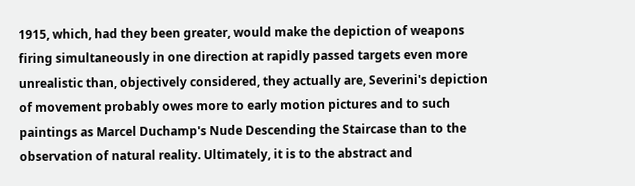1915, which, had they been greater, would make the depiction of weapons firing simultaneously in one direction at rapidly passed targets even more unrealistic than, objectively considered, they actually are, Severini's depiction of movement probably owes more to early motion pictures and to such paintings as Marcel Duchamp's Nude Descending the Staircase than to the observation of natural reality. Ultimately, it is to the abstract and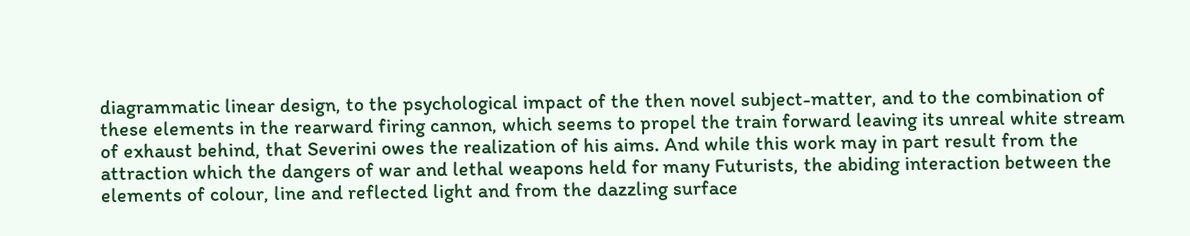diagrammatic linear design, to the psychological impact of the then novel subject-matter, and to the combination of these elements in the rearward firing cannon, which seems to propel the train forward leaving its unreal white stream of exhaust behind, that Severini owes the realization of his aims. And while this work may in part result from the attraction which the dangers of war and lethal weapons held for many Futurists, the abiding interaction between the elements of colour, line and reflected light and from the dazzling surface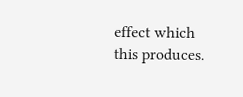effect which this produces.